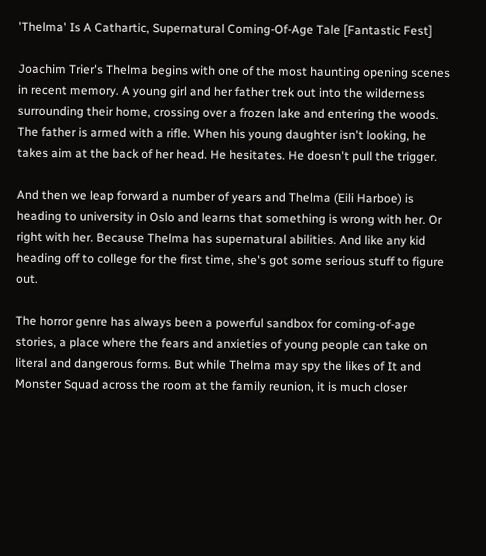'Thelma' Is A Cathartic, Supernatural Coming-Of-Age Tale [Fantastic Fest]

Joachim Trier's Thelma begins with one of the most haunting opening scenes in recent memory. A young girl and her father trek out into the wilderness surrounding their home, crossing over a frozen lake and entering the woods. The father is armed with a rifle. When his young daughter isn't looking, he takes aim at the back of her head. He hesitates. He doesn't pull the trigger.

And then we leap forward a number of years and Thelma (Eili Harboe) is heading to university in Oslo and learns that something is wrong with her. Or right with her. Because Thelma has supernatural abilities. And like any kid heading off to college for the first time, she's got some serious stuff to figure out.

The horror genre has always been a powerful sandbox for coming-of-age stories, a place where the fears and anxieties of young people can take on literal and dangerous forms. But while Thelma may spy the likes of It and Monster Squad across the room at the family reunion, it is much closer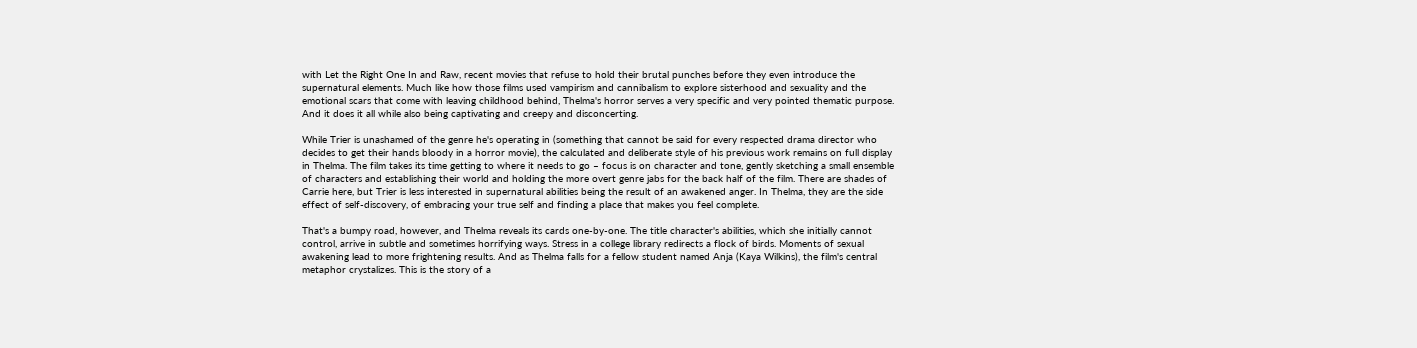with Let the Right One In and Raw, recent movies that refuse to hold their brutal punches before they even introduce the supernatural elements. Much like how those films used vampirism and cannibalism to explore sisterhood and sexuality and the emotional scars that come with leaving childhood behind, Thelma's horror serves a very specific and very pointed thematic purpose. And it does it all while also being captivating and creepy and disconcerting.

While Trier is unashamed of the genre he's operating in (something that cannot be said for every respected drama director who decides to get their hands bloody in a horror movie), the calculated and deliberate style of his previous work remains on full display in Thelma. The film takes its time getting to where it needs to go – focus is on character and tone, gently sketching a small ensemble of characters and establishing their world and holding the more overt genre jabs for the back half of the film. There are shades of Carrie here, but Trier is less interested in supernatural abilities being the result of an awakened anger. In Thelma, they are the side effect of self-discovery, of embracing your true self and finding a place that makes you feel complete.

That's a bumpy road, however, and Thelma reveals its cards one-by-one. The title character's abilities, which she initially cannot control, arrive in subtle and sometimes horrifying ways. Stress in a college library redirects a flock of birds. Moments of sexual awakening lead to more frightening results. And as Thelma falls for a fellow student named Anja (Kaya Wilkins), the film's central metaphor crystalizes. This is the story of a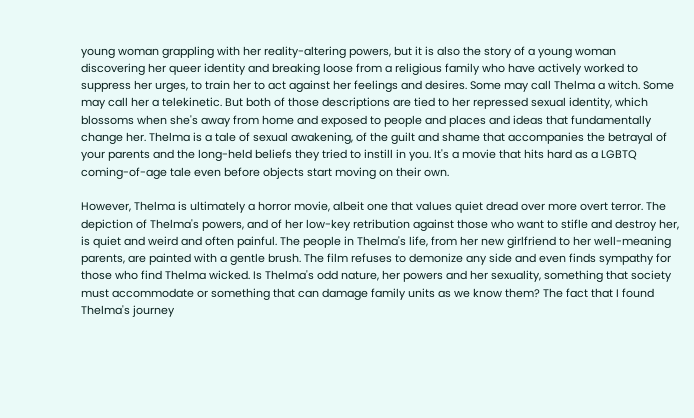young woman grappling with her reality-altering powers, but it is also the story of a young woman discovering her queer identity and breaking loose from a religious family who have actively worked to suppress her urges, to train her to act against her feelings and desires. Some may call Thelma a witch. Some may call her a telekinetic. But both of those descriptions are tied to her repressed sexual identity, which blossoms when she's away from home and exposed to people and places and ideas that fundamentally change her. Thelma is a tale of sexual awakening, of the guilt and shame that accompanies the betrayal of your parents and the long-held beliefs they tried to instill in you. It's a movie that hits hard as a LGBTQ coming-of-age tale even before objects start moving on their own.

However, Thelma is ultimately a horror movie, albeit one that values quiet dread over more overt terror. The depiction of Thelma's powers, and of her low-key retribution against those who want to stifle and destroy her, is quiet and weird and often painful. The people in Thelma's life, from her new girlfriend to her well-meaning parents, are painted with a gentle brush. The film refuses to demonize any side and even finds sympathy for those who find Thelma wicked. Is Thelma's odd nature, her powers and her sexuality, something that society must accommodate or something that can damage family units as we know them? The fact that I found Thelma's journey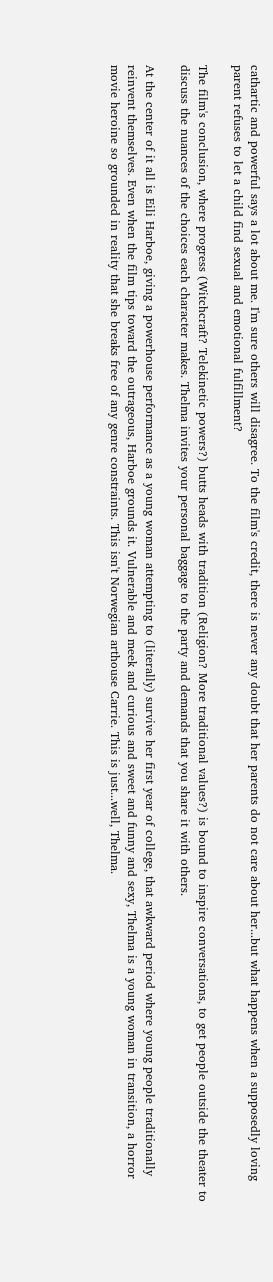cathartic and powerful says a lot about me. I'm sure others will disagree. To the film's credit, there is never any doubt that her parents do not care about her...but what happens when a supposedly loving parent refuses to let a child find sexual and emotional fulfillment?

The film's conclusion, where progress (Witchcraft? Telekinetic powers?) butts heads with tradition (Religion? More traditional values?) is bound to inspire conversations, to get people outside the theater to discuss the nuances of the choices each character makes. Thelma invites your personal baggage to the party and demands that you share it with others.

At the center of it all is Eili Harboe, giving a powerhouse performance as a young woman attempting to (literally) survive her first year of college, that awkward period where young people traditionally reinvent themselves. Even when the film tips toward the outrageous, Harboe grounds it. Vulnerable and meek and curious and sweet and funny and sexy, Thelma is a young woman in transition, a horror movie heroine so grounded in reality that she breaks free of any genre constraints. This isn't Norwegian arthouse Carrie. This is just...well, Thelma.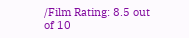/Film Rating: 8.5 out of 10